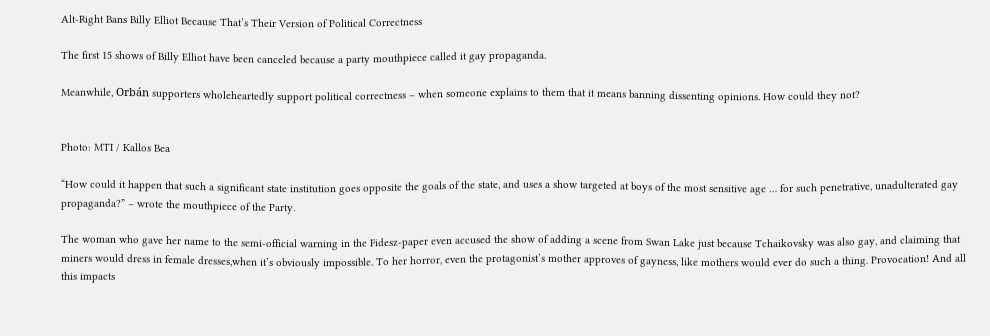Alt-Right Bans Billy Elliot Because That’s Their Version of Political Correctness

The first 15 shows of Billy Elliot have been canceled because a party mouthpiece called it gay propaganda.

Meanwhile, Orbán supporters wholeheartedly support political correctness – when someone explains to them that it means banning dissenting opinions. How could they not?


Photo: MTI / Kallos Bea

“How could it happen that such a significant state institution goes opposite the goals of the state, and uses a show targeted at boys of the most sensitive age … for such penetrative, unadulterated gay propaganda?” – wrote the mouthpiece of the Party.

The woman who gave her name to the semi-official warning in the Fidesz-paper even accused the show of adding a scene from Swan Lake just because Tchaikovsky was also gay, and claiming that miners would dress in female dresses,when it’s obviously impossible. To her horror, even the protagonist’s mother approves of gayness, like mothers would ever do such a thing. Provocation! And all this impacts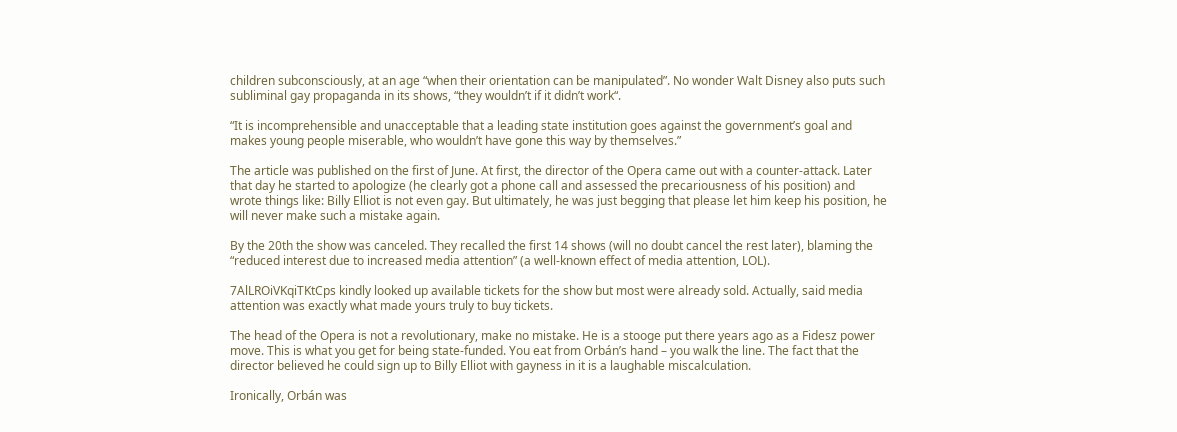children subconsciously, at an age “when their orientation can be manipulated”. No wonder Walt Disney also puts such subliminal gay propaganda in its shows, “they wouldn’t if it didn’t work“.

“It is incomprehensible and unacceptable that a leading state institution goes against the government’s goal and makes young people miserable, who wouldn’t have gone this way by themselves.”

The article was published on the first of June. At first, the director of the Opera came out with a counter-attack. Later that day he started to apologize (he clearly got a phone call and assessed the precariousness of his position) and wrote things like: Billy Elliot is not even gay. But ultimately, he was just begging that please let him keep his position, he will never make such a mistake again.

By the 20th the show was canceled. They recalled the first 14 shows (will no doubt cancel the rest later), blaming the “reduced interest due to increased media attention” (a well-known effect of media attention, LOL).

7AlLROiVKqiTKtCps kindly looked up available tickets for the show but most were already sold. Actually, said media attention was exactly what made yours truly to buy tickets.

The head of the Opera is not a revolutionary, make no mistake. He is a stooge put there years ago as a Fidesz power move. This is what you get for being state-funded. You eat from Orbán’s hand – you walk the line. The fact that the director believed he could sign up to Billy Elliot with gayness in it is a laughable miscalculation.

Ironically, Orbán was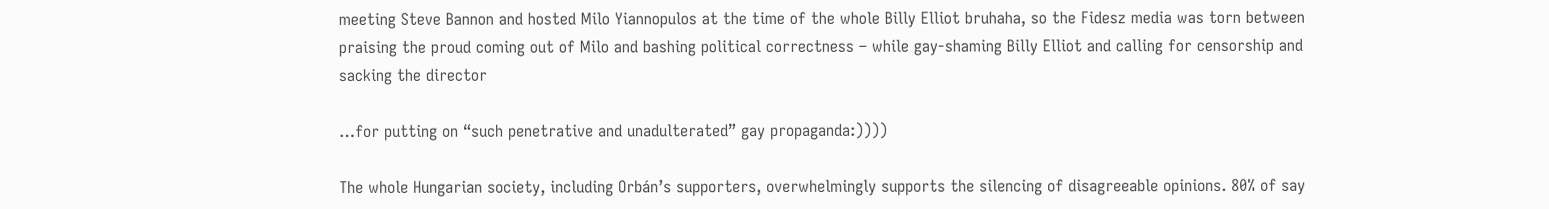meeting Steve Bannon and hosted Milo Yiannopulos at the time of the whole Billy Elliot bruhaha, so the Fidesz media was torn between praising the proud coming out of Milo and bashing political correctness – while gay-shaming Billy Elliot and calling for censorship and sacking the director

…for putting on “such penetrative and unadulterated” gay propaganda:))))

The whole Hungarian society, including Orbán’s supporters, overwhelmingly supports the silencing of disagreeable opinions. 80% of say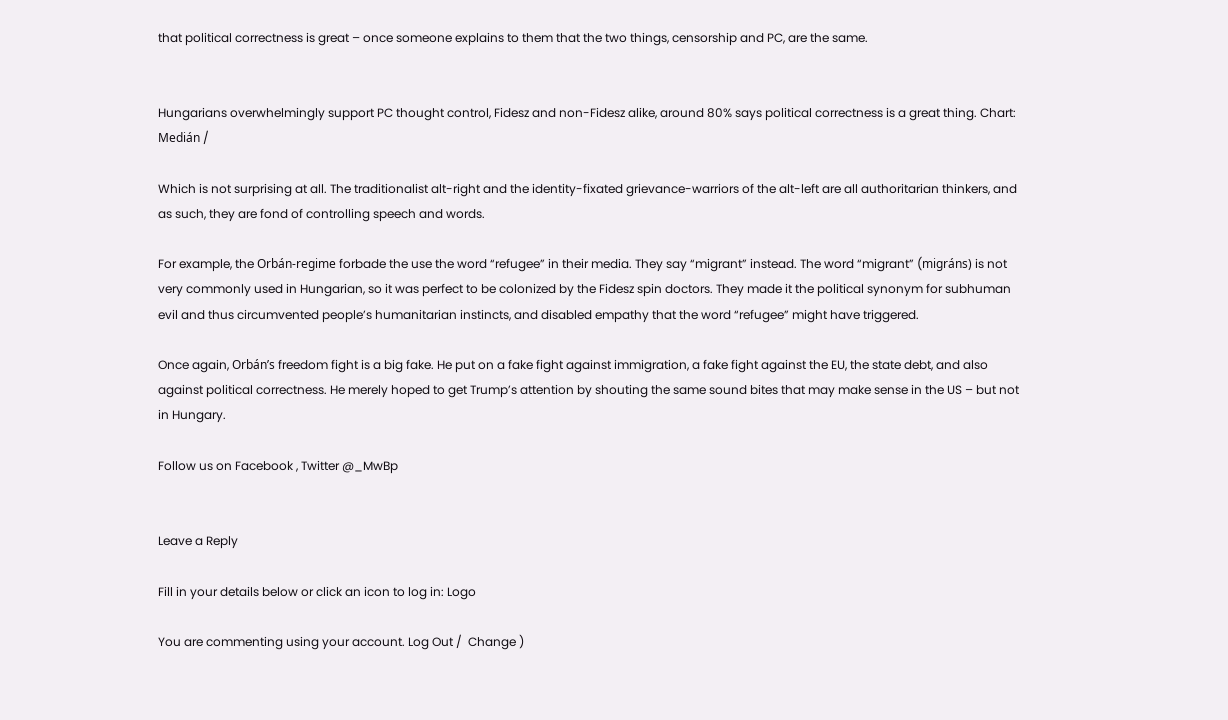that political correctness is great – once someone explains to them that the two things, censorship and PC, are the same.


Hungarians overwhelmingly support PC thought control, Fidesz and non-Fidesz alike, around 80% says political correctness is a great thing. Chart:  Medián /

Which is not surprising at all. The traditionalist alt-right and the identity-fixated grievance-warriors of the alt-left are all authoritarian thinkers, and as such, they are fond of controlling speech and words.

For example, the Orbán-regime forbade the use the word “refugee” in their media. They say “migrant” instead. The word “migrant” (migráns) is not very commonly used in Hungarian, so it was perfect to be colonized by the Fidesz spin doctors. They made it the political synonym for subhuman evil and thus circumvented people’s humanitarian instincts, and disabled empathy that the word “refugee” might have triggered.

Once again, Orbán’s freedom fight is a big fake. He put on a fake fight against immigration, a fake fight against the EU, the state debt, and also against political correctness. He merely hoped to get Trump’s attention by shouting the same sound bites that may make sense in the US – but not in Hungary.

Follow us on Facebook , Twitter @_MwBp


Leave a Reply

Fill in your details below or click an icon to log in: Logo

You are commenting using your account. Log Out /  Change )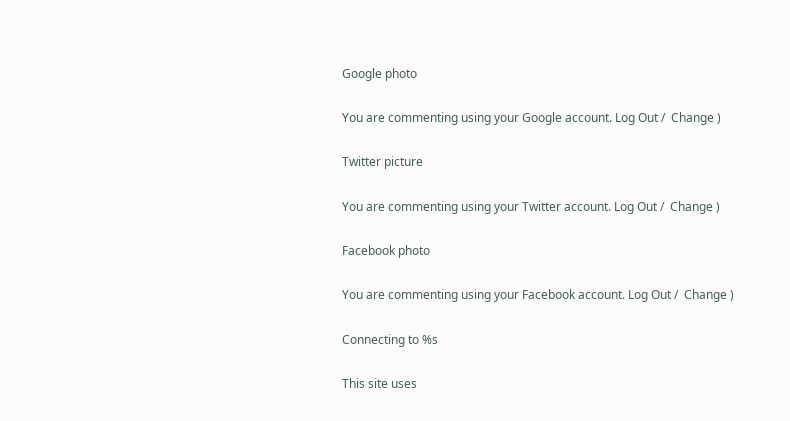Google photo

You are commenting using your Google account. Log Out /  Change )

Twitter picture

You are commenting using your Twitter account. Log Out /  Change )

Facebook photo

You are commenting using your Facebook account. Log Out /  Change )

Connecting to %s

This site uses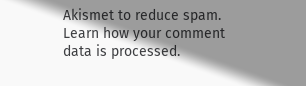Akismet to reduce spam. Learn how your comment data is processed.